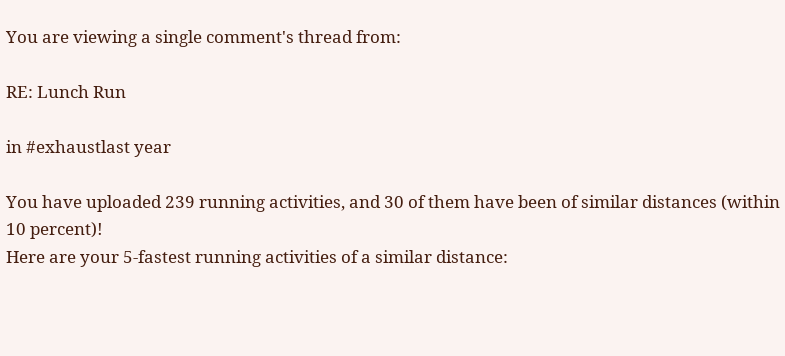You are viewing a single comment's thread from:

RE: Lunch Run

in #exhaustlast year

You have uploaded 239 running activities, and 30 of them have been of similar distances (within 10 percent)!
Here are your 5-fastest running activities of a similar distance: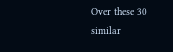Over these 30 similar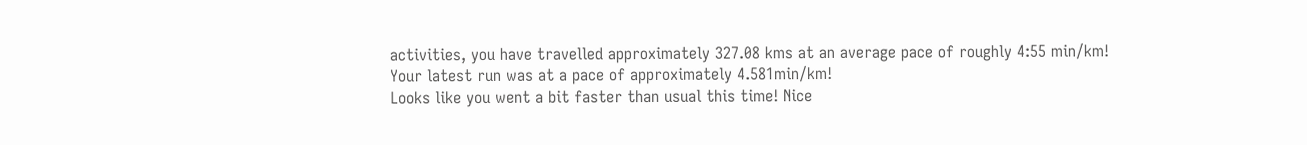activities, you have travelled approximately 327.08 kms at an average pace of roughly 4:55 min/km!
Your latest run was at a pace of approximately 4.581min/km!
Looks like you went a bit faster than usual this time! Nice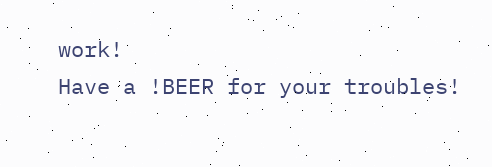work!
Have a !BEER for your troubles!